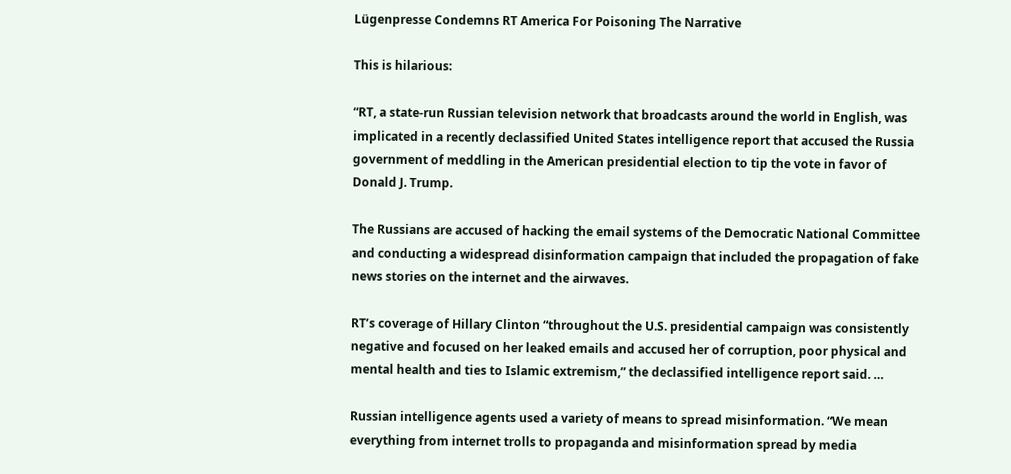Lügenpresse Condemns RT America For Poisoning The Narrative

This is hilarious:

“RT, a state-run Russian television network that broadcasts around the world in English, was implicated in a recently declassified United States intelligence report that accused the Russia government of meddling in the American presidential election to tip the vote in favor of Donald J. Trump.

The Russians are accused of hacking the email systems of the Democratic National Committee and conducting a widespread disinformation campaign that included the propagation of fake news stories on the internet and the airwaves.

RT’s coverage of Hillary Clinton “throughout the U.S. presidential campaign was consistently negative and focused on her leaked emails and accused her of corruption, poor physical and mental health and ties to Islamic extremism,” the declassified intelligence report said. …

Russian intelligence agents used a variety of means to spread misinformation. “We mean everything from internet trolls to propaganda and misinformation spread by media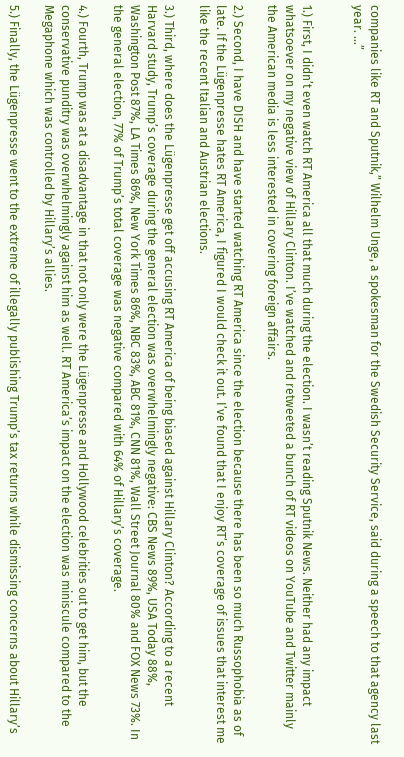companies like RT and Sputnik,” Wilhelm Unge, a spokesman for the Swedish Security Service, said during a speech to that agency last year. …”


1.) First, I didn’t even watch RT America all that much during the election. I wasn’t reading Sputnik News. Neither had any impact whatsoever on my negative view of Hillary Clinton. I’ve watched and retweeted a bunch of RT videos on YouTube and Twitter mainly the American media is less interested in covering foreign affairs.

2.) Second, I have DISH and have started watching RT America since the election because there has been so much Russophobia as of late. If the Lügenpresse hates RT America, I figured I would check it out. I’ve found that I enjoy RT’s coverage of issues that interest me like the recent Italian and Austrian elections.

3.) Third, where does the Lügenpresse get off accusing RT America of being biased against Hillary Clinton? According to a recent Harvard study, Trump’s coverage during the general election was overwhelmingly negative: CBS News 89%, USA Today 88%, Washington Post 87%, LA Times 86%, New York Times 86%, NBC 83%, ABC 81%, CNN 81%, Wall Street Journal 80% and FOX News 73%. In the general election, 77% of Trump’s total coverage was negative compared with 64% of Hillary’s coverage.

4.) Fourth, Trump was at a disadvantage in that not only were the Lügenpresse and Hollywood celebrities out to get him, but the conservative punditry was overwhelmingly against him as well. RT America’s impact on the election was miniscule compared to the Megaphone which was controlled by Hillary’s allies.

5.) Finally, the Lügenpresse went to the extreme of illegally publishing Trump’s tax returns while dismissing concerns about Hillary’s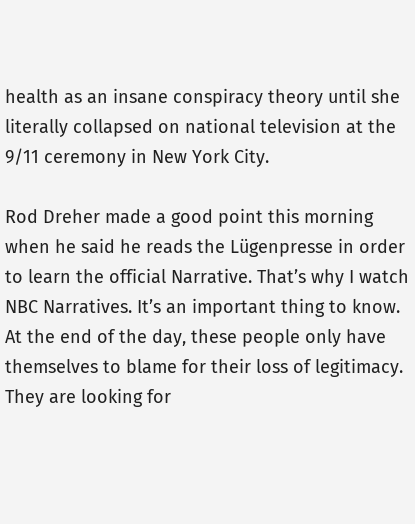health as an insane conspiracy theory until she literally collapsed on national television at the 9/11 ceremony in New York City.

Rod Dreher made a good point this morning when he said he reads the Lügenpresse in order to learn the official Narrative. That’s why I watch NBC Narratives. It’s an important thing to know. At the end of the day, these people only have themselves to blame for their loss of legitimacy. They are looking for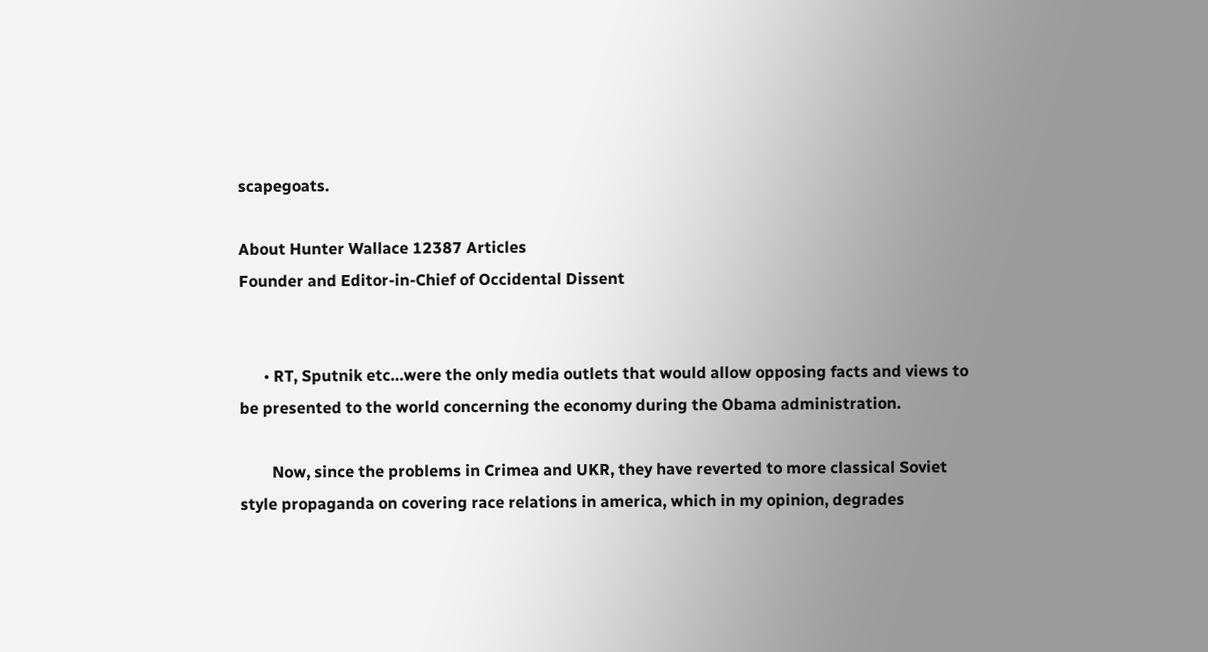scapegoats.

About Hunter Wallace 12387 Articles
Founder and Editor-in-Chief of Occidental Dissent


      • RT, Sputnik etc…were the only media outlets that would allow opposing facts and views to be presented to the world concerning the economy during the Obama administration.

        Now, since the problems in Crimea and UKR, they have reverted to more classical Soviet style propaganda on covering race relations in america, which in my opinion, degrades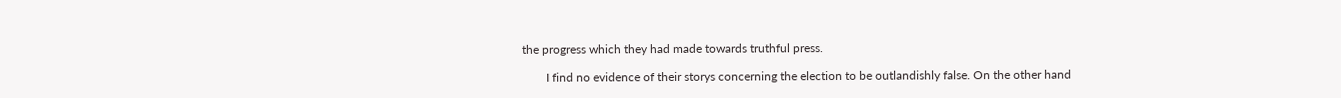the progress which they had made towards truthful press.

        I find no evidence of their storys concerning the election to be outlandishly false. On the other hand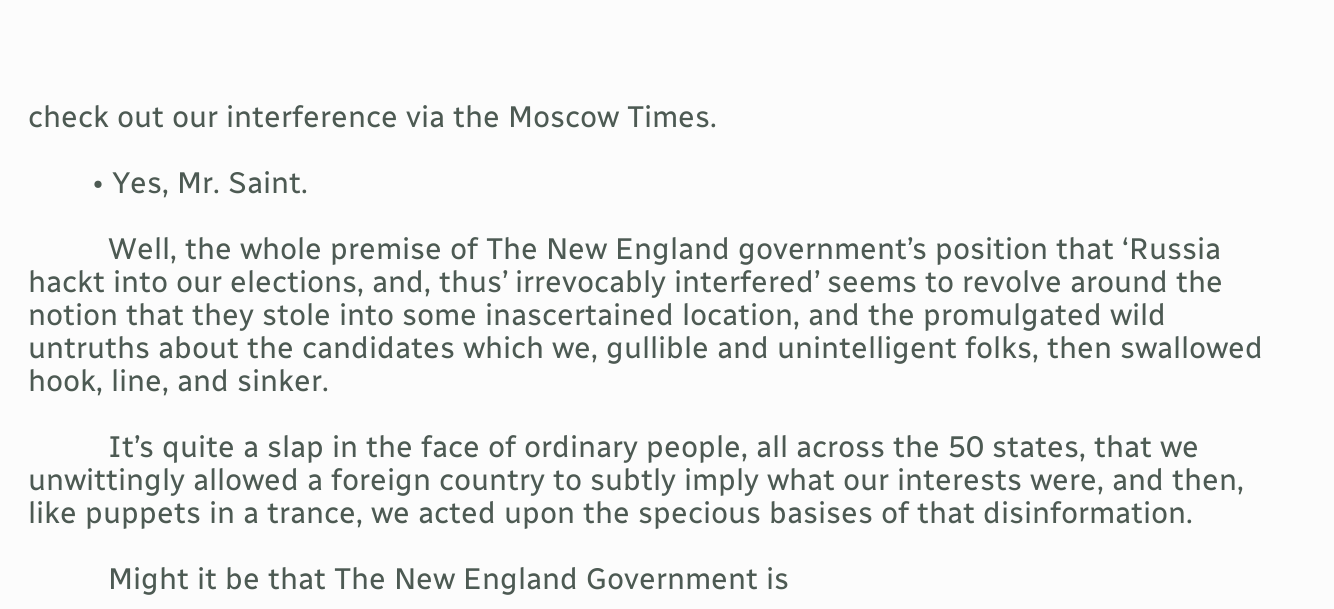check out our interference via the Moscow Times.

        • Yes, Mr. Saint.

          Well, the whole premise of The New England government’s position that ‘Russia hackt into our elections, and, thus’ irrevocably interfered’ seems to revolve around the notion that they stole into some inascertained location, and the promulgated wild untruths about the candidates which we, gullible and unintelligent folks, then swallowed hook, line, and sinker.

          It’s quite a slap in the face of ordinary people, all across the 50 states, that we unwittingly allowed a foreign country to subtly imply what our interests were, and then, like puppets in a trance, we acted upon the specious basises of that disinformation.

          Might it be that The New England Government is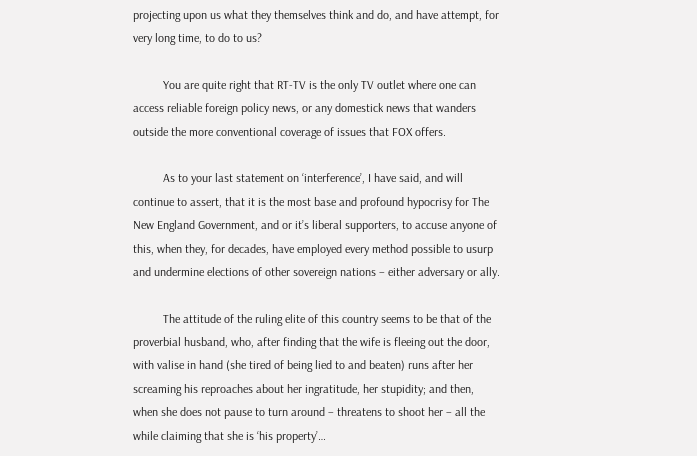projecting upon us what they themselves think and do, and have attempt, for very long time, to do to us?

          You are quite right that RT-TV is the only TV outlet where one can access reliable foreign policy news, or any domestick news that wanders outside the more conventional coverage of issues that FOX offers.

          As to your last statement on ‘interference’, I have said, and will continue to assert, that it is the most base and profound hypocrisy for The New England Government, and or it’s liberal supporters, to accuse anyone of this, when they, for decades, have employed every method possible to usurp and undermine elections of other sovereign nations – either adversary or ally.

          The attitude of the ruling elite of this country seems to be that of the proverbial husband, who, after finding that the wife is fleeing out the door, with valise in hand (she tired of being lied to and beaten) runs after her screaming his reproaches about her ingratitude, her stupidity; and then, when she does not pause to turn around – threatens to shoot her – all the while claiming that she is ‘his property’…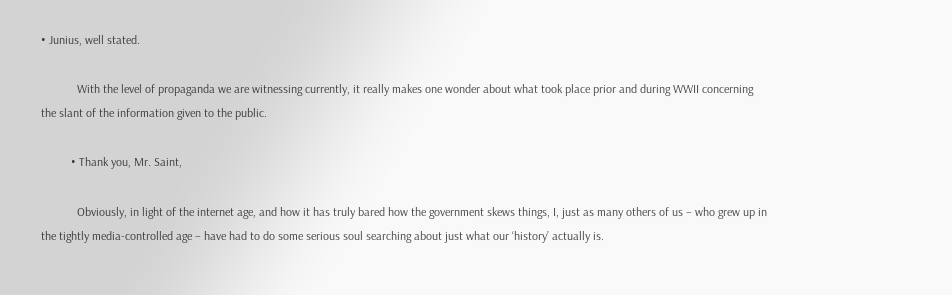• Junius, well stated.

            With the level of propaganda we are witnessing currently, it really makes one wonder about what took place prior and during WWII concerning the slant of the information given to the public.

          • Thank you, Mr. Saint,

            Obviously, in light of the internet age, and how it has truly bared how the government skews things, I, just as many others of us – who grew up in the tightly media-controlled age – have had to do some serious soul searching about just what our ‘history’ actually is.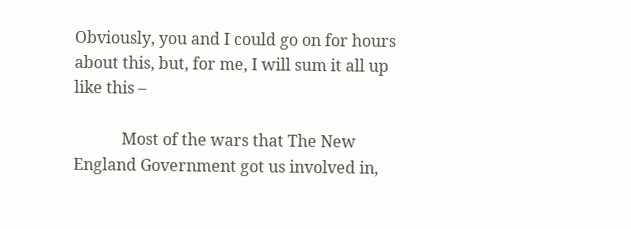Obviously, you and I could go on for hours about this, but, for me, I will sum it all up like this –

            Most of the wars that The New England Government got us involved in,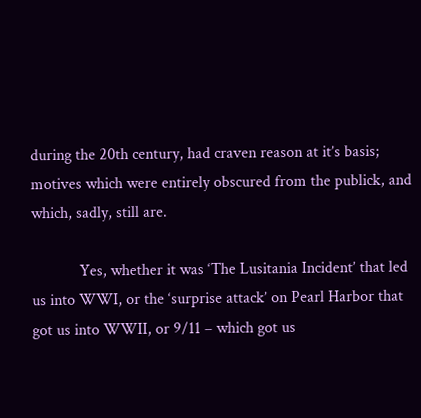during the 20th century, had craven reason at it’s basis; motives which were entirely obscured from the publick, and which, sadly, still are.

            Yes, whether it was ‘The Lusitania Incident’ that led us into WWI, or the ‘surprise attack’ on Pearl Harbor that got us into WWII, or 9/11 – which got us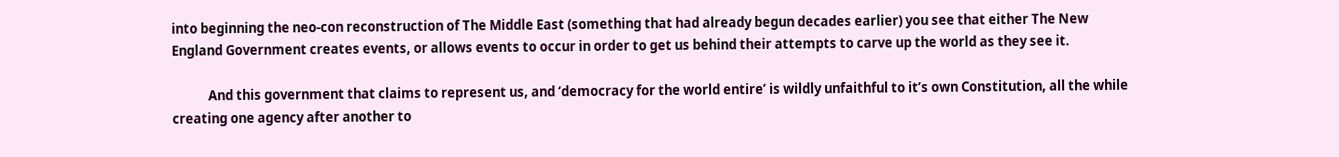into beginning the neo-con reconstruction of The Middle East (something that had already begun decades earlier) you see that either The New England Government creates events, or allows events to occur in order to get us behind their attempts to carve up the world as they see it.

            And this government that claims to represent us, and ‘democracy for the world entire’ is wildly unfaithful to it’s own Constitution, all the while creating one agency after another to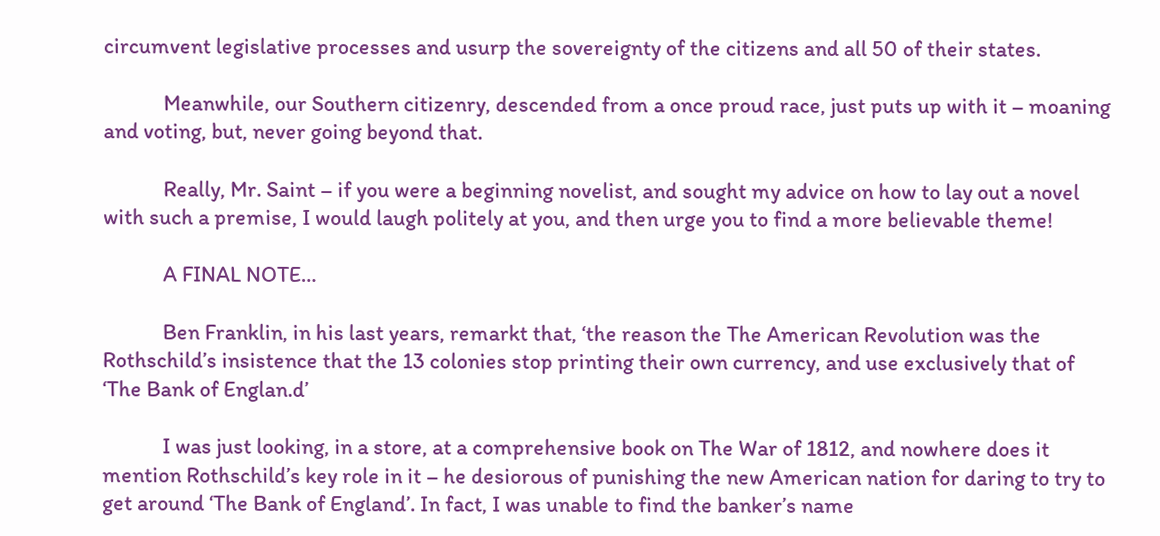circumvent legislative processes and usurp the sovereignty of the citizens and all 50 of their states.

            Meanwhile, our Southern citizenry, descended from a once proud race, just puts up with it – moaning and voting, but, never going beyond that.

            Really, Mr. Saint – if you were a beginning novelist, and sought my advice on how to lay out a novel with such a premise, I would laugh politely at you, and then urge you to find a more believable theme!

            A FINAL NOTE…

            Ben Franklin, in his last years, remarkt that, ‘the reason the The American Revolution was the Rothschild’s insistence that the 13 colonies stop printing their own currency, and use exclusively that of ‘The Bank of Englan.d’

            I was just looking, in a store, at a comprehensive book on The War of 1812, and nowhere does it mention Rothschild’s key role in it – he desiorous of punishing the new American nation for daring to try to get around ‘The Bank of England’. In fact, I was unable to find the banker’s name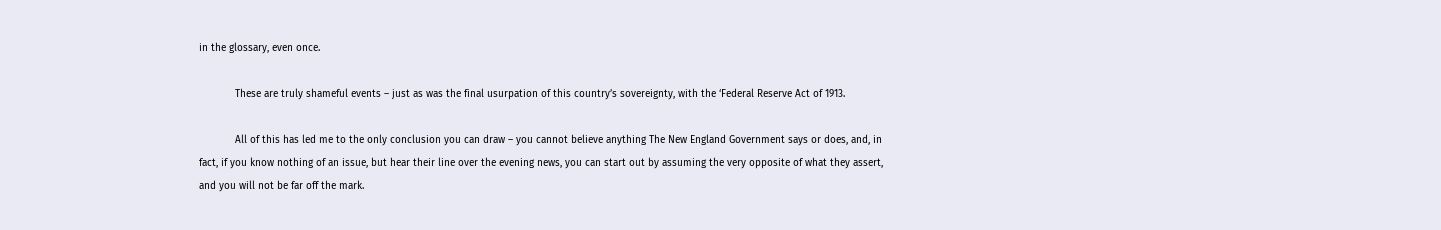in the glossary, even once.

            These are truly shameful events – just as was the final usurpation of this country’s sovereignty, with the ‘Federal Reserve Act of 1913.

            All of this has led me to the only conclusion you can draw – you cannot believe anything The New England Government says or does, and, in fact, if you know nothing of an issue, but hear their line over the evening news, you can start out by assuming the very opposite of what they assert, and you will not be far off the mark.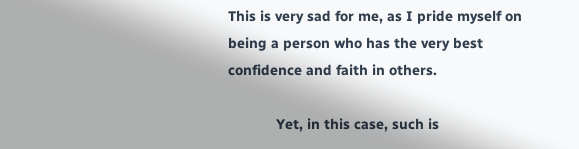This is very sad for me, as I pride myself on being a person who has the very best confidence and faith in others.

            Yet, in this case, such is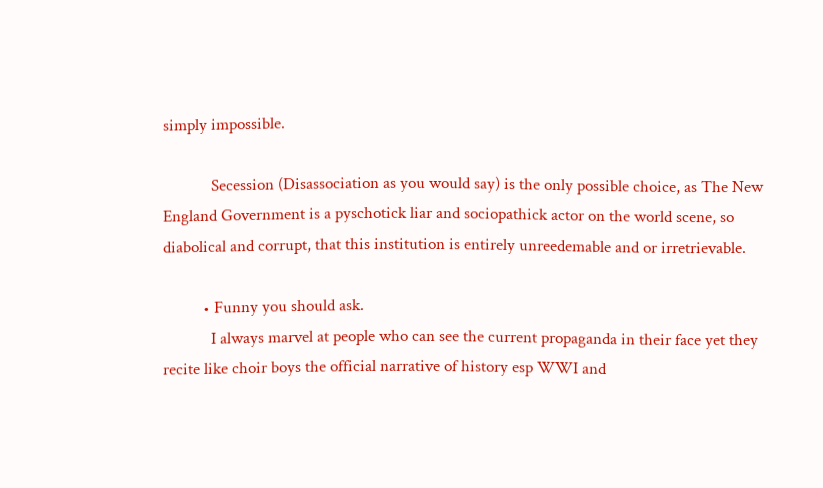simply impossible.

            Secession (Disassociation as you would say) is the only possible choice, as The New England Government is a pyschotick liar and sociopathick actor on the world scene, so diabolical and corrupt, that this institution is entirely unreedemable and or irretrievable.

          • Funny you should ask.
            I always marvel at people who can see the current propaganda in their face yet they recite like choir boys the official narrative of history esp WWI and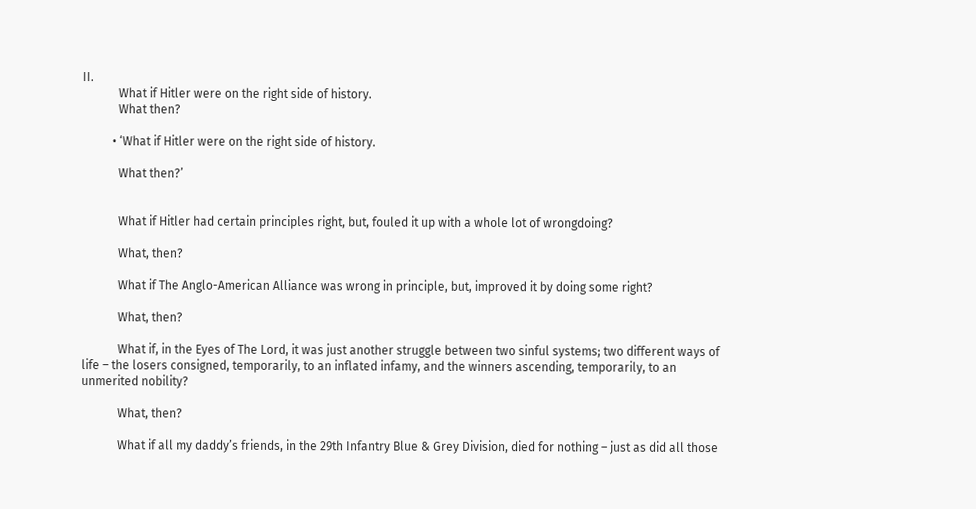II.
            What if Hitler were on the right side of history.
            What then?

          • ‘What if Hitler were on the right side of history.

            What then?’


            What if Hitler had certain principles right, but, fouled it up with a whole lot of wrongdoing?

            What, then?

            What if The Anglo-American Alliance was wrong in principle, but, improved it by doing some right?

            What, then?

            What if, in the Eyes of The Lord, it was just another struggle between two sinful systems; two different ways of life – the losers consigned, temporarily, to an inflated infamy, and the winners ascending, temporarily, to an unmerited nobility?

            What, then?

            What if all my daddy’s friends, in the 29th Infantry Blue & Grey Division, died for nothing – just as did all those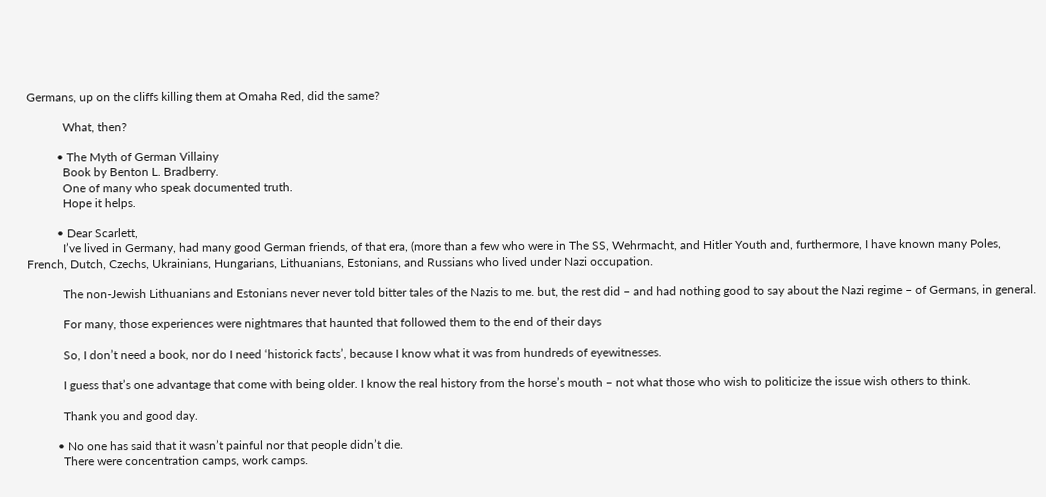Germans, up on the cliffs killing them at Omaha Red, did the same?

            What, then?

          • The Myth of German Villainy
            Book by Benton L. Bradberry.
            One of many who speak documented truth.
            Hope it helps.

          • Dear Scarlett,
            I’ve lived in Germany, had many good German friends, of that era, (more than a few who were in The SS, Wehrmacht, and Hitler Youth and, furthermore, I have known many Poles, French, Dutch, Czechs, Ukrainians, Hungarians, Lithuanians, Estonians, and Russians who lived under Nazi occupation.

            The non-Jewish Lithuanians and Estonians never never told bitter tales of the Nazis to me. but, the rest did – and had nothing good to say about the Nazi regime – of Germans, in general.

            For many, those experiences were nightmares that haunted that followed them to the end of their days

            So, I don’t need a book, nor do I need ‘historick facts’, because I know what it was from hundreds of eyewitnesses.

            I guess that’s one advantage that come with being older. I know the real history from the horse’s mouth – not what those who wish to politicize the issue wish others to think.

            Thank you and good day.

          • No one has said that it wasn’t painful nor that people didn’t die.
            There were concentration camps, work camps.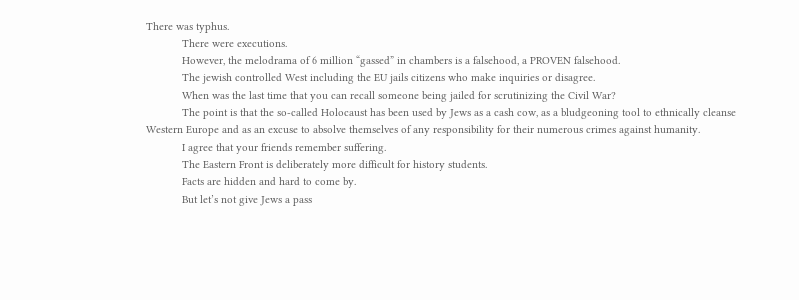There was typhus.
            There were executions.
            However, the melodrama of 6 million “gassed” in chambers is a falsehood, a PROVEN falsehood.
            The jewish controlled West including the EU jails citizens who make inquiries or disagree.
            When was the last time that you can recall someone being jailed for scrutinizing the Civil War?
            The point is that the so-called Holocaust has been used by Jews as a cash cow, as a bludgeoning tool to ethnically cleanse Western Europe and as an excuse to absolve themselves of any responsibility for their numerous crimes against humanity.
            I agree that your friends remember suffering.
            The Eastern Front is deliberately more difficult for history students.
            Facts are hidden and hard to come by.
            But let’s not give Jews a pass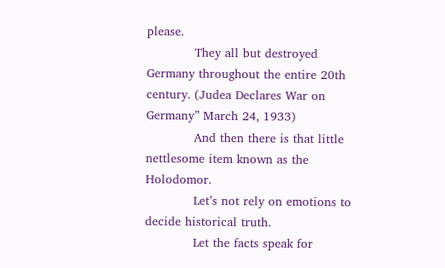please.
            They all but destroyed Germany throughout the entire 20th century. (Judea Declares War on Germany” March 24, 1933)
            And then there is that little nettlesome item known as the Holodomor.
            Let’s not rely on emotions to decide historical truth.
            Let the facts speak for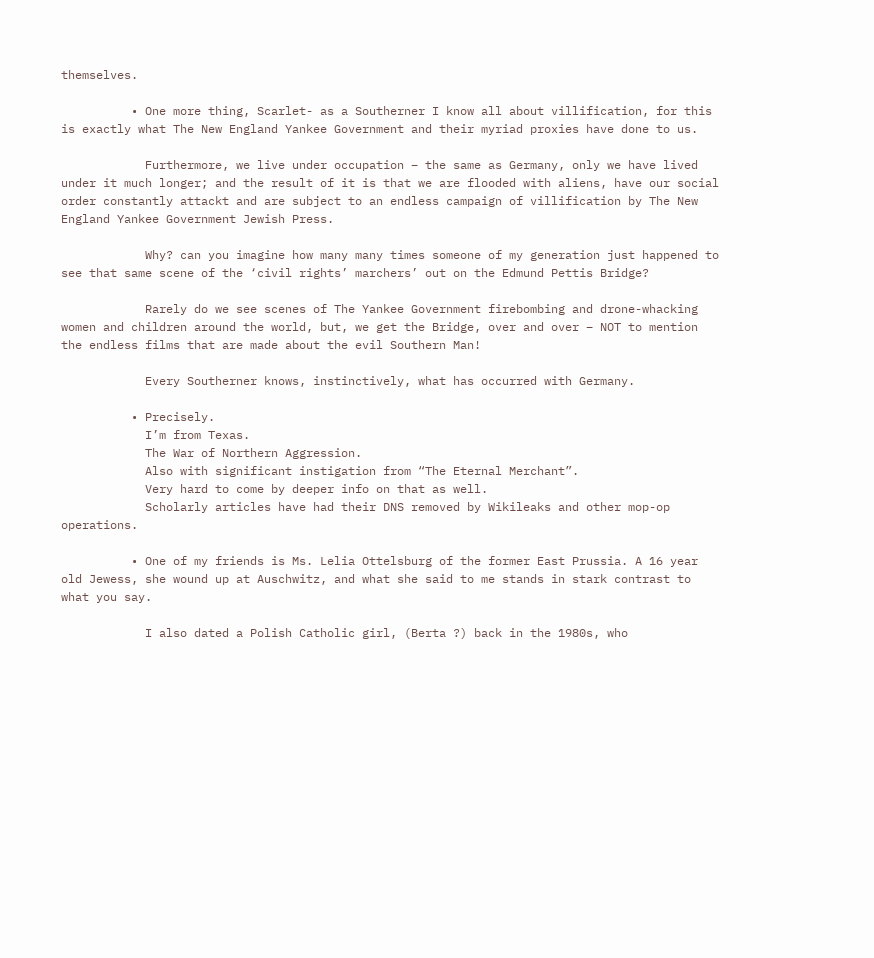themselves.

          • One more thing, Scarlet- as a Southerner I know all about villification, for this is exactly what The New England Yankee Government and their myriad proxies have done to us.

            Furthermore, we live under occupation – the same as Germany, only we have lived under it much longer; and the result of it is that we are flooded with aliens, have our social order constantly attackt and are subject to an endless campaign of villification by The New England Yankee Government Jewish Press.

            Why? can you imagine how many many times someone of my generation just happened to see that same scene of the ‘civil rights’ marchers’ out on the Edmund Pettis Bridge?

            Rarely do we see scenes of The Yankee Government firebombing and drone-whacking women and children around the world, but, we get the Bridge, over and over – NOT to mention the endless films that are made about the evil Southern Man!

            Every Southerner knows, instinctively, what has occurred with Germany.

          • Precisely.
            I’m from Texas.
            The War of Northern Aggression.
            Also with significant instigation from “The Eternal Merchant”.
            Very hard to come by deeper info on that as well.
            Scholarly articles have had their DNS removed by Wikileaks and other mop-op operations.

          • One of my friends is Ms. Lelia Ottelsburg of the former East Prussia. A 16 year old Jewess, she wound up at Auschwitz, and what she said to me stands in stark contrast to what you say.

            I also dated a Polish Catholic girl, (Berta ?) back in the 1980s, who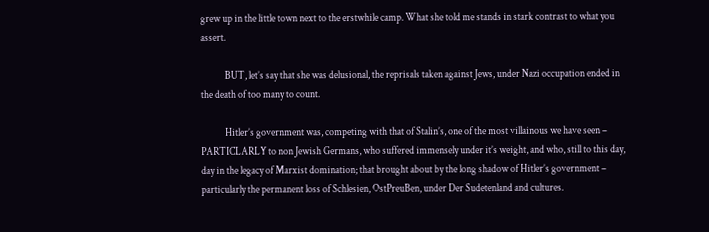grew up in the little town next to the erstwhile camp. What she told me stands in stark contrast to what you assert.

            BUT, let’s say that she was delusional, the reprisals taken against Jews, under Nazi occupation ended in the death of too many to count.

            Hitler’s government was, competing with that of Stalin’s, one of the most villainous we have seen – PARTICLARLY to non Jewish Germans, who suffered immensely under it’s weight, and who, still to this day, day in the legacy of Marxist domination; that brought about by the long shadow of Hitler’s government – particularly the permanent loss of Schlesien, OstPreuBen, under Der Sudetenland and cultures.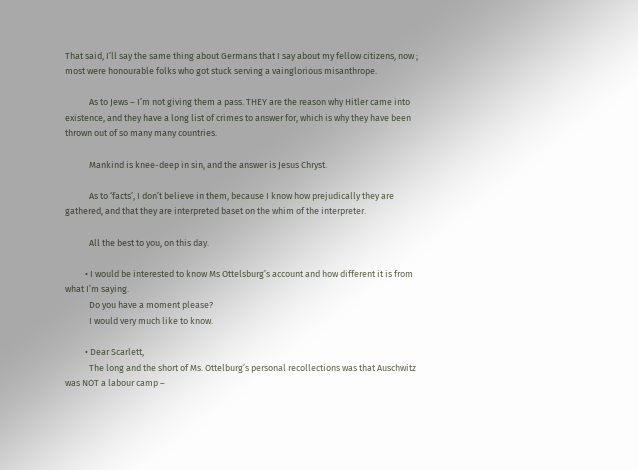That said, I’ll say the same thing about Germans that I say about my fellow citizens, now ; most were honourable folks who got stuck serving a vainglorious misanthrope.

            As to Jews – I’m not giving them a pass. THEY are the reason why Hitler came into existence, and they have a long list of crimes to answer for, which is why they have been thrown out of so many many countries.

            Mankind is knee-deep in sin, and the answer is Jesus Chryst.

            As to ‘facts’, I don’t believe in them, because I know how prejudically they are gathered, and that they are interpreted baset on the whim of the interpreter.

            All the best to you, on this day.

          • I would be interested to know Ms Ottelsburg’s account and how different it is from what I’m saying.
            Do you have a moment please?
            I would very much like to know.

          • Dear Scarlett,
            The long and the short of Ms. Ottelburg’s personal recollections was that Auschwitz was NOT a labour camp –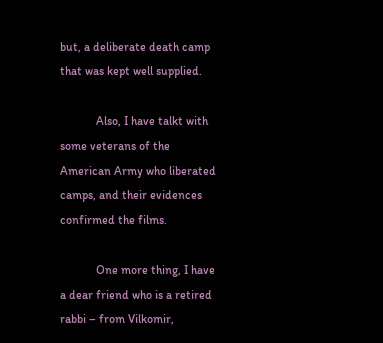but, a deliberate death camp that was kept well supplied.

            Also, I have talkt with some veterans of the American Army who liberated camps, and their evidences confirmed the films.

            One more thing, I have a dear friend who is a retired rabbi – from Vilkomir,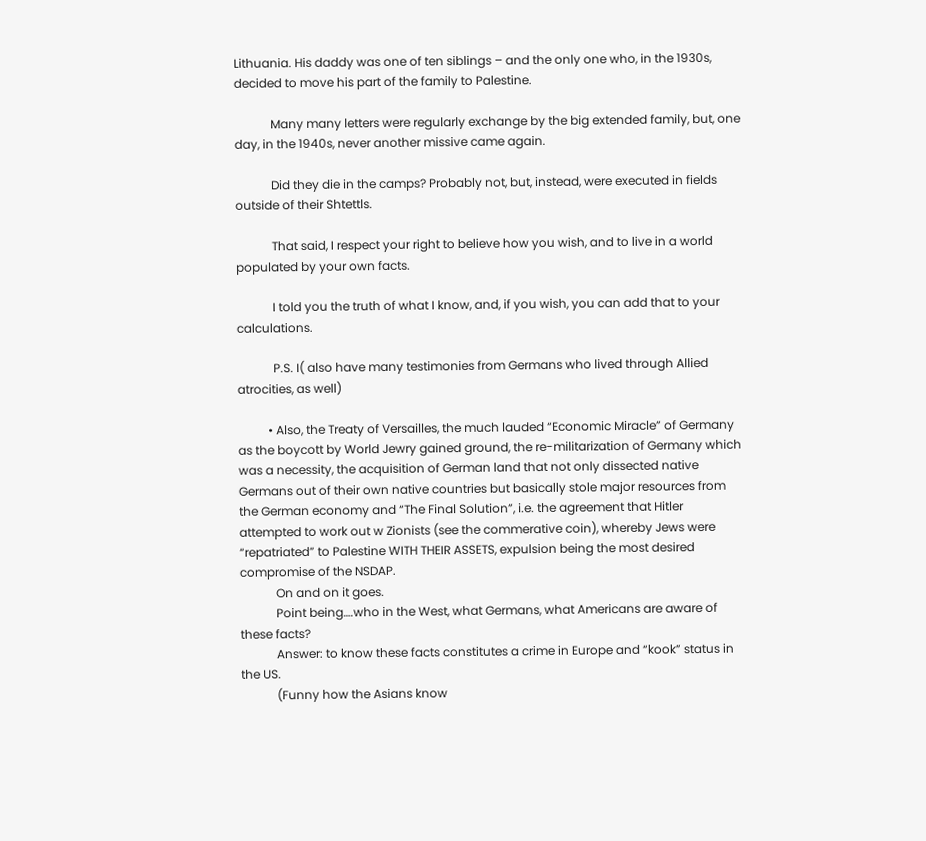Lithuania. His daddy was one of ten siblings – and the only one who, in the 1930s, decided to move his part of the family to Palestine.

            Many many letters were regularly exchange by the big extended family, but, one day, in the 1940s, never another missive came again.

            Did they die in the camps? Probably not, but, instead, were executed in fields outside of their Shtettls.

            That said, I respect your right to believe how you wish, and to live in a world populated by your own facts.

            I told you the truth of what I know, and, if you wish, you can add that to your calculations.

            P.S. I( also have many testimonies from Germans who lived through Allied atrocities, as well)

          • Also, the Treaty of Versailles, the much lauded “Economic Miracle” of Germany as the boycott by World Jewry gained ground, the re-militarization of Germany which was a necessity, the acquisition of German land that not only dissected native Germans out of their own native countries but basically stole major resources from the German economy and “The Final Solution”, i.e. the agreement that Hitler attempted to work out w Zionists (see the commerative coin), whereby Jews were “repatriated” to Palestine WITH THEIR ASSETS, expulsion being the most desired compromise of the NSDAP.
            On and on it goes.
            Point being….who in the West, what Germans, what Americans are aware of these facts?
            Answer: to know these facts constitutes a crime in Europe and “kook” status in the US.
            (Funny how the Asians know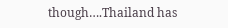though….Thailand has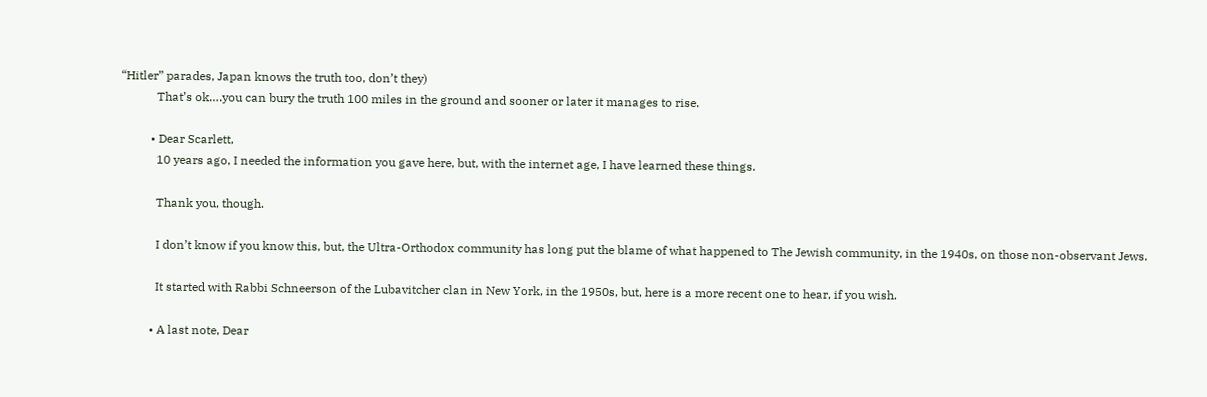“Hitler” parades, Japan knows the truth too, don’t they)
            That’s ok….you can bury the truth 100 miles in the ground and sooner or later it manages to rise.

          • Dear Scarlett,
            10 years ago, I needed the information you gave here, but, with the internet age, I have learned these things.

            Thank you, though.

            I don’t know if you know this, but, the Ultra-Orthodox community has long put the blame of what happened to The Jewish community, in the 1940s, on those non-observant Jews.

            It started with Rabbi Schneerson of the Lubavitcher clan in New York, in the 1950s, but, here is a more recent one to hear, if you wish.

          • A last note, Dear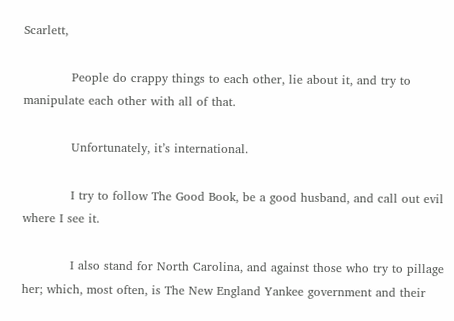Scarlett,

            People do crappy things to each other, lie about it, and try to manipulate each other with all of that.

            Unfortunately, it’s international.

            I try to follow The Good Book, be a good husband, and call out evil where I see it.

            I also stand for North Carolina, and against those who try to pillage her; which, most often, is The New England Yankee government and their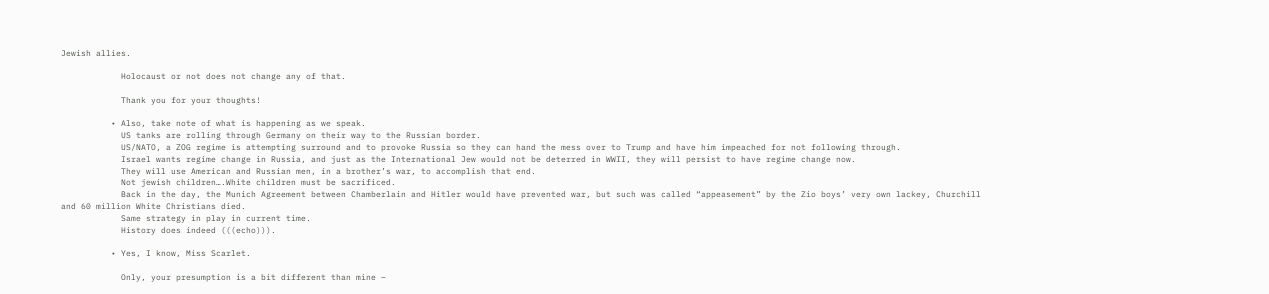Jewish allies.

            Holocaust or not does not change any of that.

            Thank you for your thoughts!

          • Also, take note of what is happening as we speak.
            US tanks are rolling through Germany on their way to the Russian border.
            US/NATO, a ZOG regime is attempting surround and to provoke Russia so they can hand the mess over to Trump and have him impeached for not following through.
            Israel wants regime change in Russia, and just as the International Jew would not be deterred in WWII, they will persist to have regime change now.
            They will use American and Russian men, in a brother’s war, to accomplish that end.
            Not jewish children….White children must be sacrificed.
            Back in the day, the Munich Agreement between Chamberlain and Hitler would have prevented war, but such was called “appeasement” by the Zio boys’ very own lackey, Churchill and 60 million White Christians died.
            Same strategy in play in current time.
            History does indeed (((echo))).

          • Yes, I know, Miss Scarlet.

            Only, your presumption is a bit different than mine –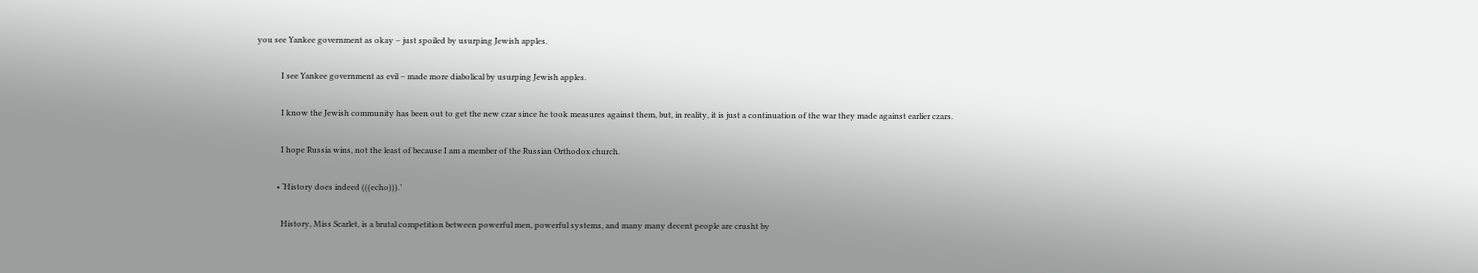you see Yankee government as okay – just spoiled by usurping Jewish apples.

            I see Yankee government as evil – made more diabolical by usurping Jewish apples.

            I know the Jewish community has been out to get the new czar since he took measures against them, but, in reality, it is just a continuation of the war they made against earlier czars.

            I hope Russia wins, not the least of because I am a member of the Russian Orthodox church.

          • ‘History does indeed (((echo))).’

            History, Miss Scarlet, is a brutal competition between powerful men, powerful systems, and many many decent people are crusht by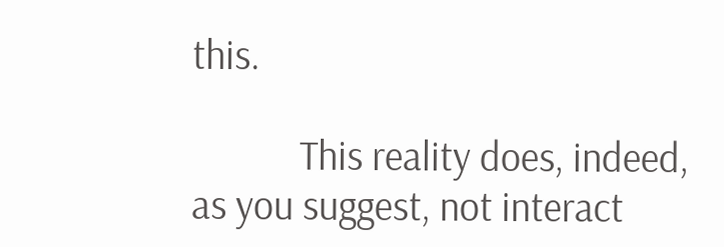this.

            This reality does, indeed, as you suggest, not interact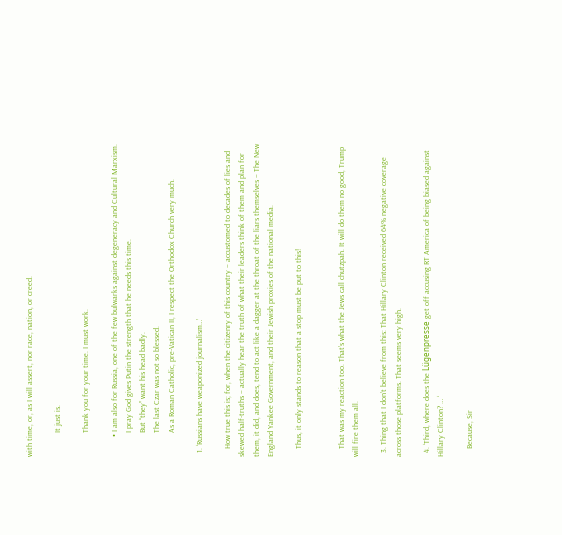with time, or, as I will assert, nor race, nation, or creed.

            It just is.

            Thank you for your time. I must work.

          • I am also for Russia, one of the few bulwarks against degeneracy and Cultural Marxism.
            I pray God gives Putin the strength that he needs this time.
            But “they” want his head badly.
            The last Czar was not so blessed.
            As a Roman Catholic, pre-Vatican II, I respect the Orthodox Church very much.

  1. ‘Russians have weaponized journalism…’

    How true this is; for, when the citizenry of this country – accustomed to decades of lies and skewed half-truths – actually hear the truth of what their leaders think of them and plan for them, it did, and does, tend to act like a dagger at the throat of the liars themselves – The New England Yankee Government, and their Jewish proxies of the national media.

    Thus, it only stands to reason that a stop must be put to this!


    That was my reaction too. That’s what the Jews call chutzpah. It will do them no good, Trump will fire them all.

  3. Thing that I don’t believe from this: That Hillary Clinton received 64% negative coverage across those platforms. That seems very high.

  4. ‘Third, where does the Lügenpresse get off accusing RT America of being biased against Hillary Clinton? … ‘

    Because, Sir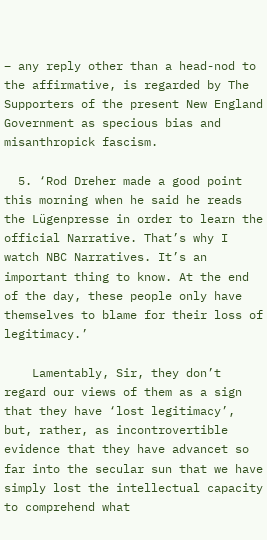– any reply other than a head-nod to the affirmative, is regarded by The Supporters of the present New England Government as specious bias and misanthropick fascism.

  5. ‘Rod Dreher made a good point this morning when he said he reads the Lügenpresse in order to learn the official Narrative. That’s why I watch NBC Narratives. It’s an important thing to know. At the end of the day, these people only have themselves to blame for their loss of legitimacy.’

    Lamentably, Sir, they don’t regard our views of them as a sign that they have ‘lost legitimacy’, but, rather, as incontrovertible evidence that they have advancet so far into the secular sun that we have simply lost the intellectual capacity to comprehend what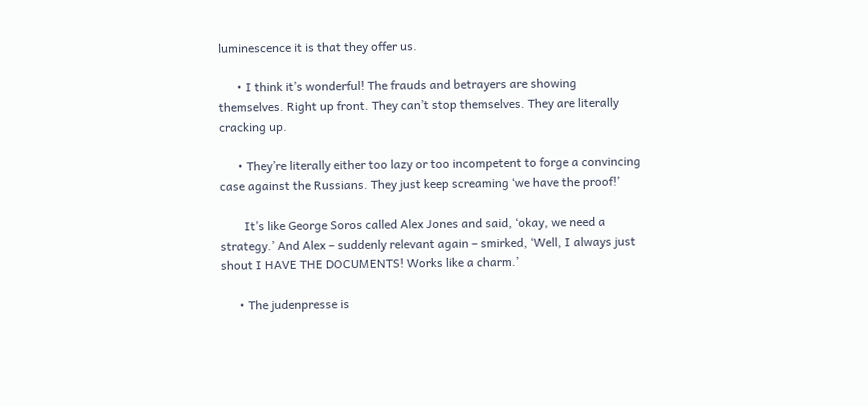luminescence it is that they offer us.

      • I think it’s wonderful! The frauds and betrayers are showing themselves. Right up front. They can’t stop themselves. They are literally cracking up.

      • They’re literally either too lazy or too incompetent to forge a convincing case against the Russians. They just keep screaming ‘we have the proof!’

        It’s like George Soros called Alex Jones and said, ‘okay, we need a strategy.’ And Alex – suddenly relevant again – smirked, ‘Well, I always just shout I HAVE THE DOCUMENTS! Works like a charm.’

      • The judenpresse is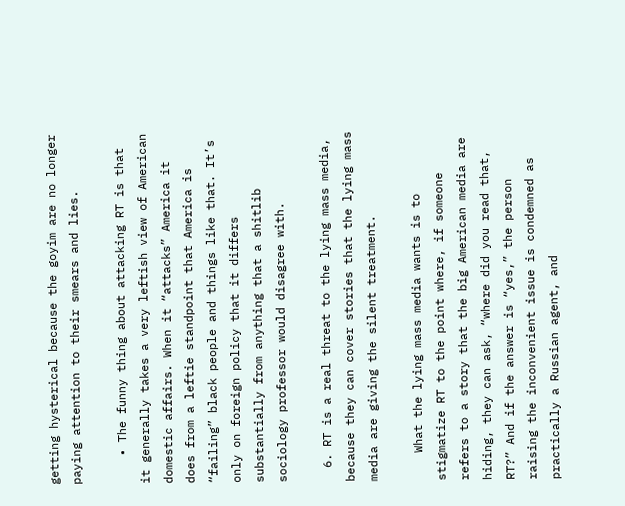getting hysterical because the goyim are no longer paying attention to their smears and lies.

    • The funny thing about attacking RT is that it generally takes a very leftish view of American domestic affairs. When it “attacks” America it does from a leftie standpoint that America is “failing” black people and things like that. It’s only on foreign policy that it differs substantially from anything that a shitlib sociology professor would disagree with.

  6. RT is a real threat to the lying mass media, because they can cover stories that the lying mass media are giving the silent treatment.

    What the lying mass media wants is to stigmatize RT to the point where, if someone refers to a story that the big American media are hiding, they can ask, “where did you read that, RT?” And if the answer is “yes,” the person raising the inconvenient issue is condemned as practically a Russian agent, and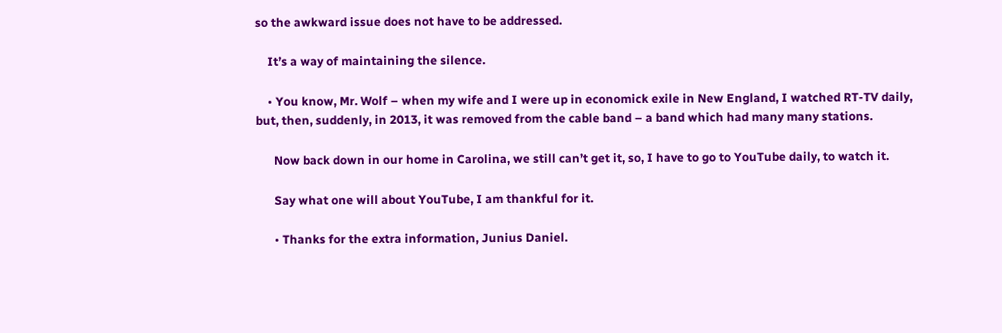so the awkward issue does not have to be addressed.

    It’s a way of maintaining the silence.

    • You know, Mr. Wolf – when my wife and I were up in economick exile in New England, I watched RT-TV daily, but, then, suddenly, in 2013, it was removed from the cable band – a band which had many many stations.

      Now back down in our home in Carolina, we still can’t get it, so, I have to go to YouTube daily, to watch it.

      Say what one will about YouTube, I am thankful for it.

      • Thanks for the extra information, Junius Daniel.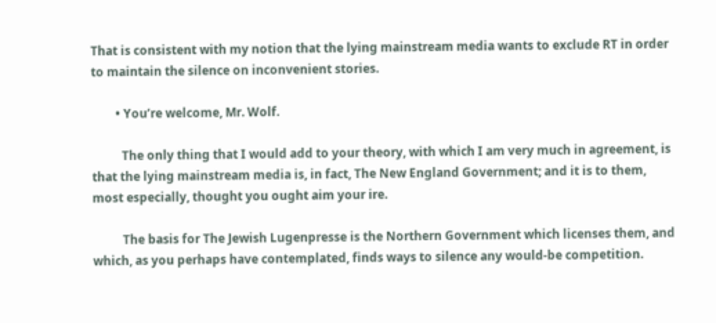That is consistent with my notion that the lying mainstream media wants to exclude RT in order to maintain the silence on inconvenient stories.

        • You’re welcome, Mr. Wolf.

          The only thing that I would add to your theory, with which I am very much in agreement, is that the lying mainstream media is, in fact, The New England Government; and it is to them, most especially, thought you ought aim your ire.

          The basis for The Jewish Lugenpresse is the Northern Government which licenses them, and which, as you perhaps have contemplated, finds ways to silence any would-be competition.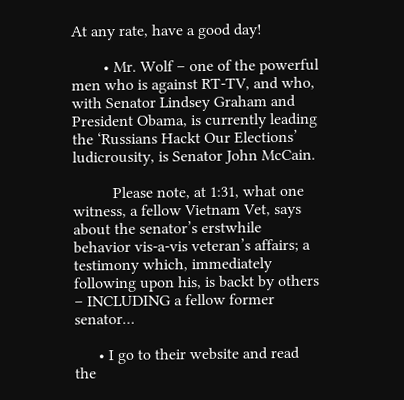At any rate, have a good day!

        • Mr. Wolf – one of the powerful men who is against RT-TV, and who, with Senator Lindsey Graham and President Obama, is currently leading the ‘Russians Hackt Our Elections’ ludicrousity, is Senator John McCain.

          Please note, at 1:31, what one witness, a fellow Vietnam Vet, says about the senator’s erstwhile behavior vis-a-vis veteran’s affairs; a testimony which, immediately following upon his, is backt by others – INCLUDING a fellow former senator…

      • I go to their website and read the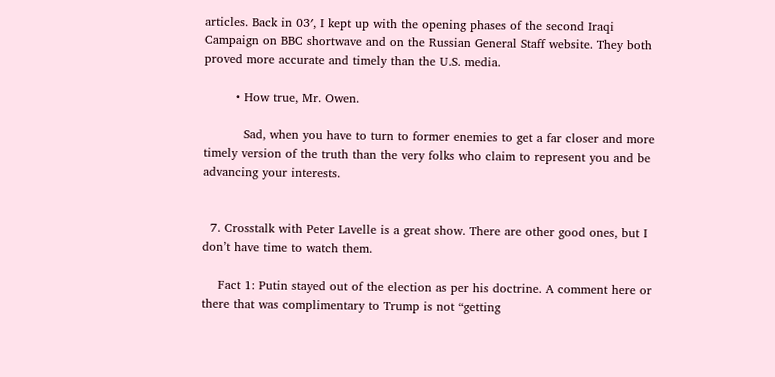articles. Back in 03′, I kept up with the opening phases of the second Iraqi Campaign on BBC shortwave and on the Russian General Staff website. They both proved more accurate and timely than the U.S. media.

        • How true, Mr. Owen.

          Sad, when you have to turn to former enemies to get a far closer and more timely version of the truth than the very folks who claim to represent you and be advancing your interests.


  7. Crosstalk with Peter Lavelle is a great show. There are other good ones, but I don’t have time to watch them.

    Fact 1: Putin stayed out of the election as per his doctrine. A comment here or there that was complimentary to Trump is not “getting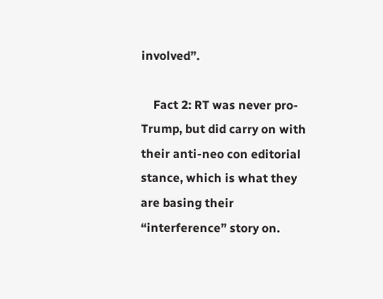involved”.

    Fact 2: RT was never pro-Trump, but did carry on with their anti-neo con editorial stance, which is what they are basing their “interference” story on.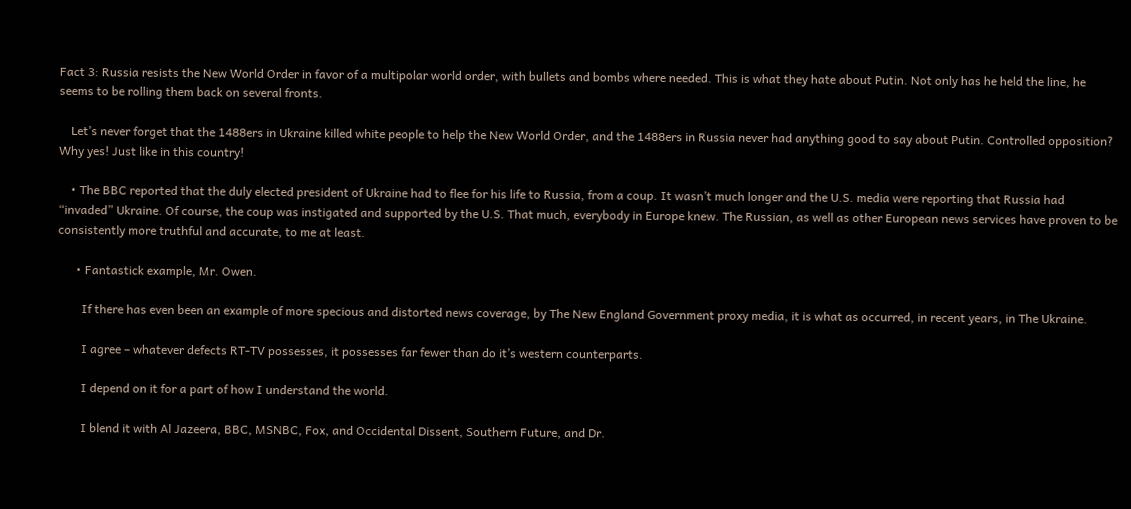Fact 3: Russia resists the New World Order in favor of a multipolar world order, with bullets and bombs where needed. This is what they hate about Putin. Not only has he held the line, he seems to be rolling them back on several fronts.

    Let’s never forget that the 1488ers in Ukraine killed white people to help the New World Order, and the 1488ers in Russia never had anything good to say about Putin. Controlled opposition? Why yes! Just like in this country!

    • The BBC reported that the duly elected president of Ukraine had to flee for his life to Russia, from a coup. It wasn’t much longer and the U.S. media were reporting that Russia had “invaded” Ukraine. Of course, the coup was instigated and supported by the U.S. That much, everybody in Europe knew. The Russian, as well as other European news services have proven to be consistently more truthful and accurate, to me at least.

      • Fantastick example, Mr. Owen.

        If there has even been an example of more specious and distorted news coverage, by The New England Government proxy media, it is what as occurred, in recent years, in The Ukraine.

        I agree – whatever defects RT-TV possesses, it possesses far fewer than do it’s western counterparts.

        I depend on it for a part of how I understand the world.

        I blend it with Al Jazeera, BBC, MSNBC, Fox, and Occidental Dissent, Southern Future, and Dr.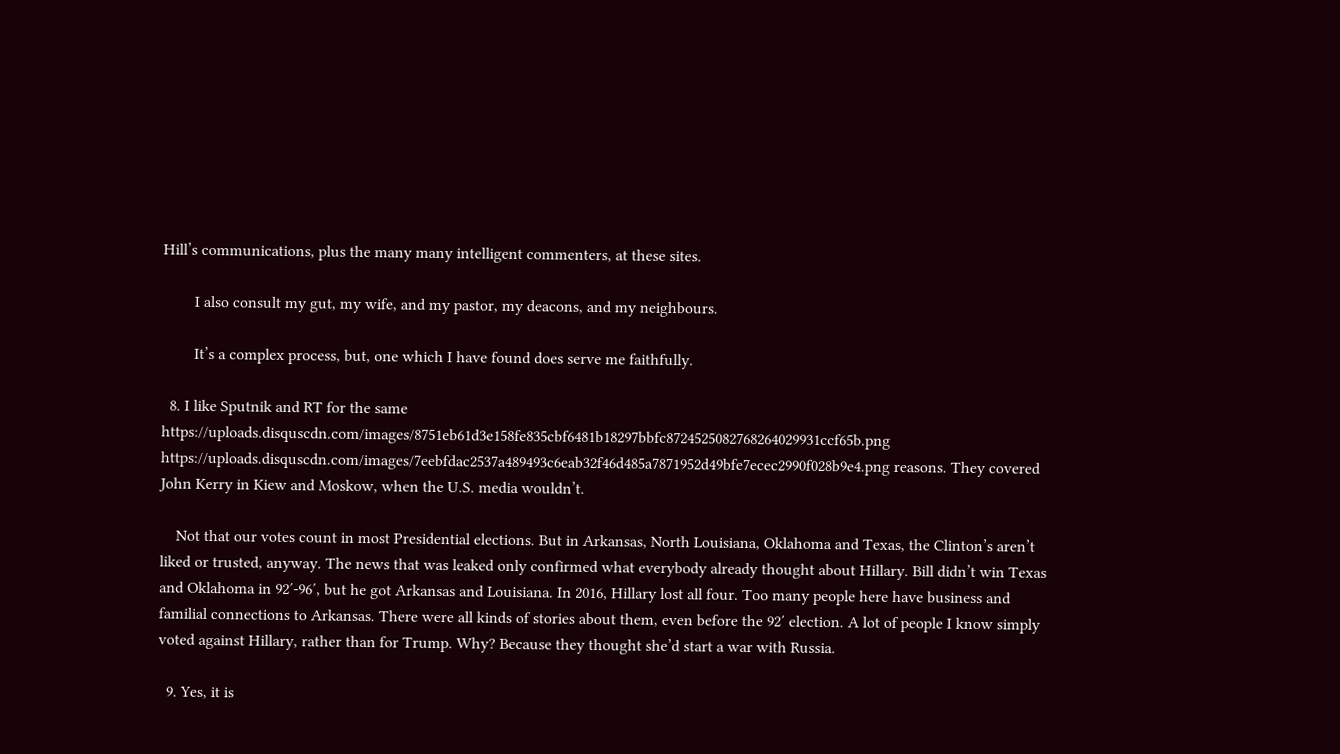Hill’s communications, plus the many many intelligent commenters, at these sites.

        I also consult my gut, my wife, and my pastor, my deacons, and my neighbours.

        It’s a complex process, but, one which I have found does serve me faithfully.

  8. I like Sputnik and RT for the same https://uploads.disquscdn.com/images/8751eb61d3e158fe835cbf6481b18297bbfc8724525082768264029931ccf65b.png https://uploads.disquscdn.com/images/7eebfdac2537a489493c6eab32f46d485a7871952d49bfe7ecec2990f028b9e4.png reasons. They covered John Kerry in Kiew and Moskow, when the U.S. media wouldn’t.

    Not that our votes count in most Presidential elections. But in Arkansas, North Louisiana, Oklahoma and Texas, the Clinton’s aren’t liked or trusted, anyway. The news that was leaked only confirmed what everybody already thought about Hillary. Bill didn’t win Texas and Oklahoma in 92′-96′, but he got Arkansas and Louisiana. In 2016, Hillary lost all four. Too many people here have business and familial connections to Arkansas. There were all kinds of stories about them, even before the 92′ election. A lot of people I know simply voted against Hillary, rather than for Trump. Why? Because they thought she’d start a war with Russia.

  9. Yes, it is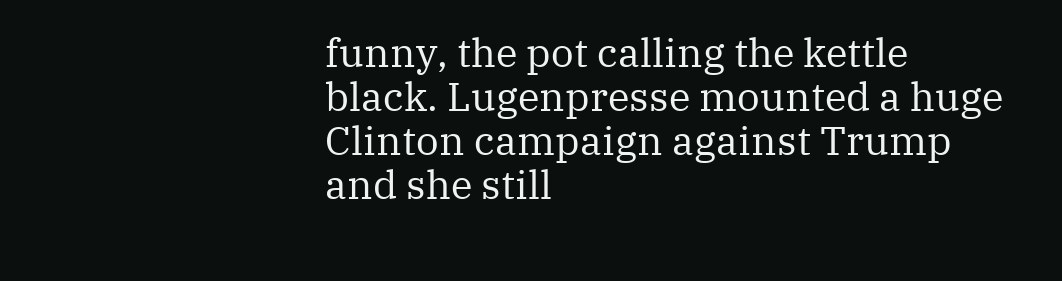funny, the pot calling the kettle black. Lugenpresse mounted a huge Clinton campaign against Trump and she still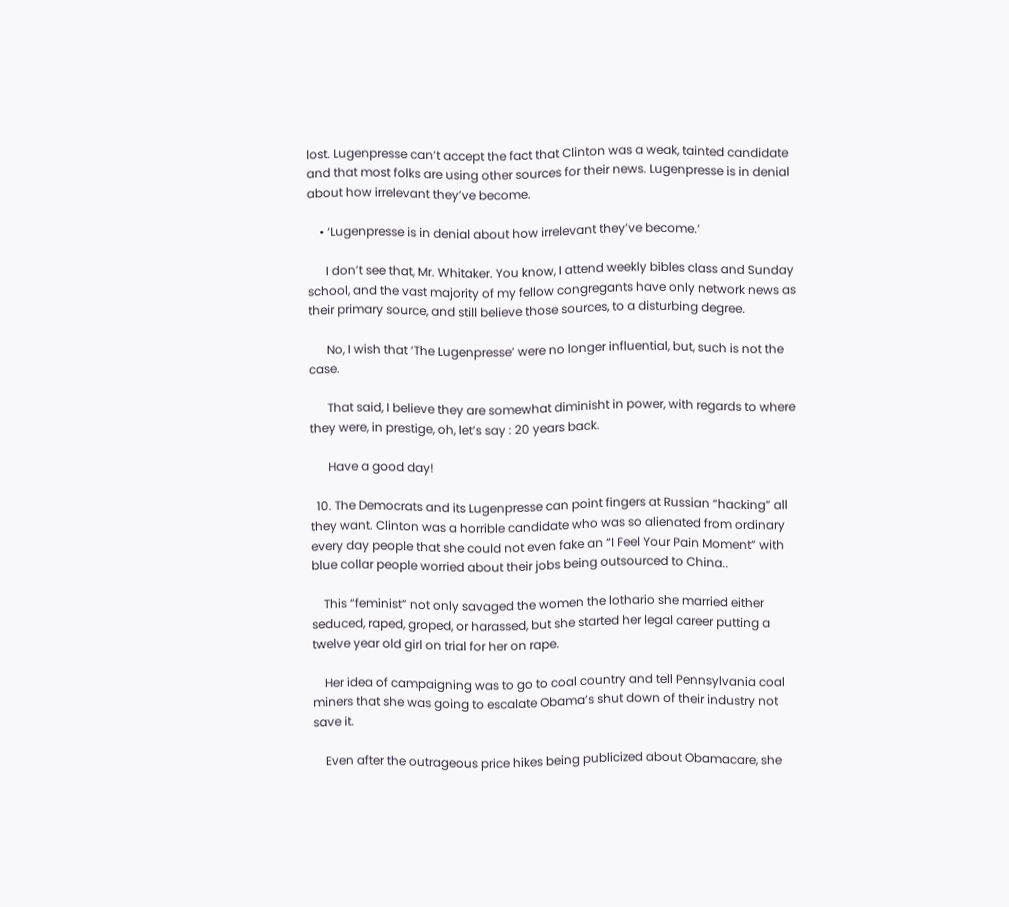lost. Lugenpresse can’t accept the fact that Clinton was a weak, tainted candidate and that most folks are using other sources for their news. Lugenpresse is in denial about how irrelevant they’ve become.

    • ‘Lugenpresse is in denial about how irrelevant they’ve become.’

      I don’t see that, Mr. Whitaker. You know, I attend weekly bibles class and Sunday school, and the vast majority of my fellow congregants have only network news as their primary source, and still believe those sources, to a disturbing degree.

      No, I wish that ‘The Lugenpresse’ were no longer influential, but, such is not the case.

      That said, I believe they are somewhat diminisht in power, with regards to where they were, in prestige, oh, let’s say : 20 years back.

      Have a good day!

  10. The Democrats and its Lugenpresse can point fingers at Russian “hacking” all they want. Clinton was a horrible candidate who was so alienated from ordinary every day people that she could not even fake an “I Feel Your Pain Moment” with blue collar people worried about their jobs being outsourced to China..

    This “feminist” not only savaged the women the lothario she married either seduced, raped, groped, or harassed, but she started her legal career putting a twelve year old girl on trial for her on rape.

    Her idea of campaigning was to go to coal country and tell Pennsylvania coal miners that she was going to escalate Obama’s shut down of their industry not save it.

    Even after the outrageous price hikes being publicized about Obamacare, she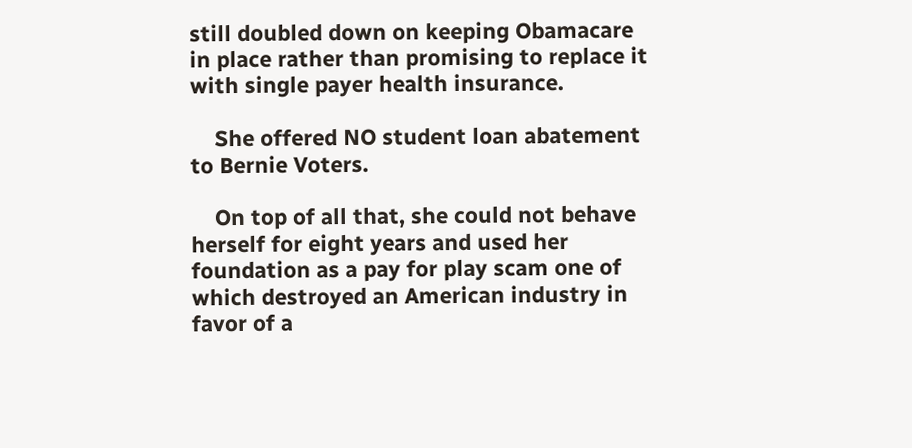still doubled down on keeping Obamacare in place rather than promising to replace it with single payer health insurance.

    She offered NO student loan abatement to Bernie Voters.

    On top of all that, she could not behave herself for eight years and used her foundation as a pay for play scam one of which destroyed an American industry in favor of a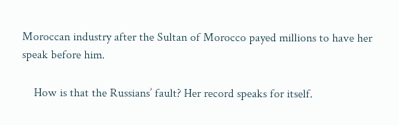Moroccan industry after the Sultan of Morocco payed millions to have her speak before him.

    How is that the Russians’ fault? Her record speaks for itself.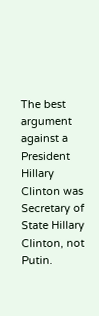The best argument against a President Hillary Clinton was Secretary of State Hillary Clinton, not Putin.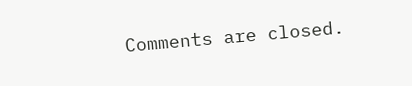Comments are closed.